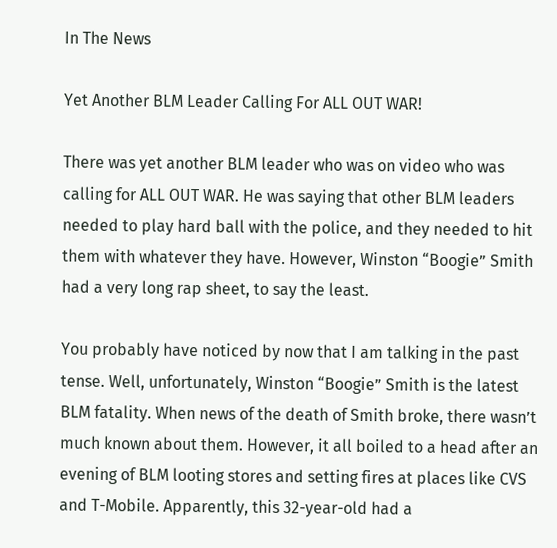In The News

Yet Another BLM Leader Calling For ALL OUT WAR!

There was yet another BLM leader who was on video who was calling for ALL OUT WAR. He was saying that other BLM leaders needed to play hard ball with the police, and they needed to hit them with whatever they have. However, Winston “Boogie” Smith had a very long rap sheet, to say the least.

You probably have noticed by now that I am talking in the past tense. Well, unfortunately, Winston “Boogie” Smith is the latest BLM fatality. When news of the death of Smith broke, there wasn’t much known about them. However, it all boiled to a head after an evening of BLM looting stores and setting fires at places like CVS and T-Mobile. Apparently, this 32-year-old had a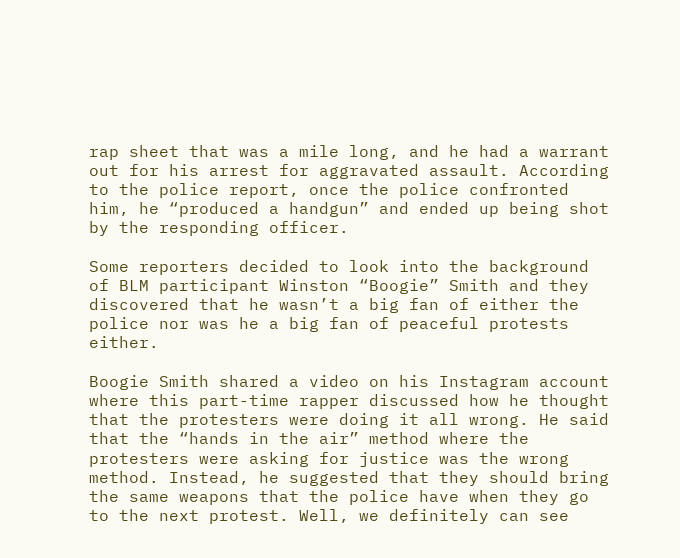rap sheet that was a mile long, and he had a warrant out for his arrest for aggravated assault. According to the police report, once the police confronted him, he “produced a handgun” and ended up being shot by the responding officer.

Some reporters decided to look into the background of BLM participant Winston “Boogie” Smith and they discovered that he wasn’t a big fan of either the police nor was he a big fan of peaceful protests either.

Boogie Smith shared a video on his Instagram account where this part-time rapper discussed how he thought that the protesters were doing it all wrong. He said that the “hands in the air” method where the protesters were asking for justice was the wrong method. Instead, he suggested that they should bring the same weapons that the police have when they go to the next protest. Well, we definitely can see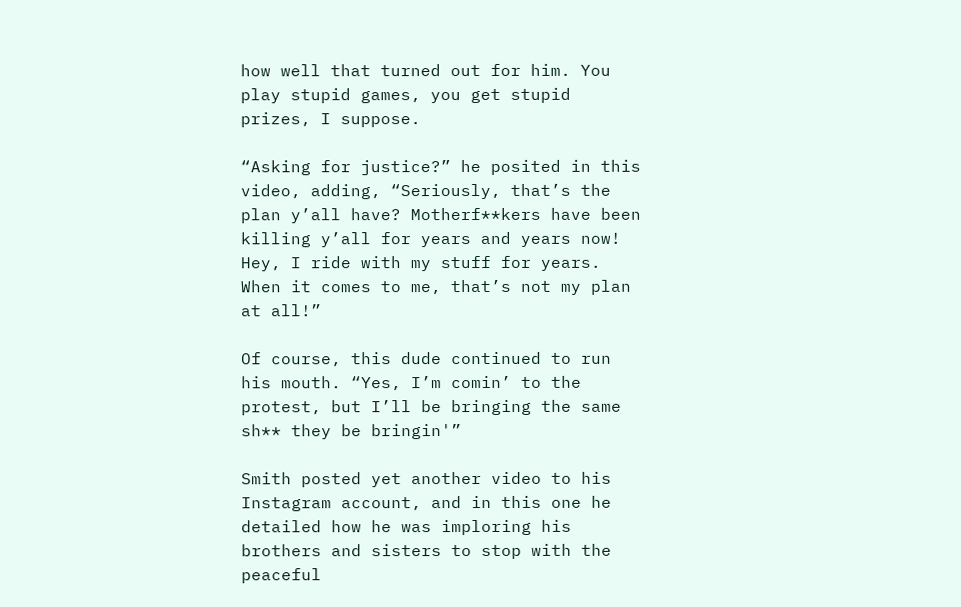how well that turned out for him. You play stupid games, you get stupid prizes, I suppose.

“Asking for justice?” he posited in this video, adding, “Seriously, that’s the plan y’all have? Motherf**kers have been killing y’all for years and years now! Hey, I ride with my stuff for years. When it comes to me, that’s not my plan at all!”

Of course, this dude continued to run his mouth. “Yes, I’m comin’ to the protest, but I’ll be bringing the same sh** they be bringin'”

Smith posted yet another video to his Instagram account, and in this one he detailed how he was imploring his brothers and sisters to stop with the peaceful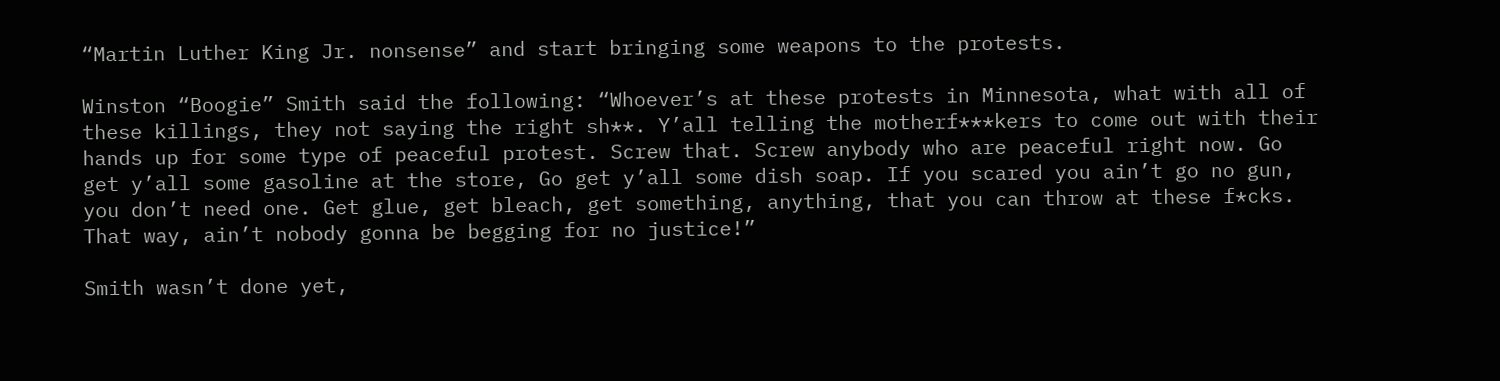“Martin Luther King Jr. nonsense” and start bringing some weapons to the protests.

Winston “Boogie” Smith said the following: “Whoever’s at these protests in Minnesota, what with all of these killings, they not saying the right sh**. Y’all telling the motherf***kers to come out with their hands up for some type of peaceful protest. Screw that. Screw anybody who are peaceful right now. Go get y’all some gasoline at the store, Go get y’all some dish soap. If you scared you ain’t go no gun, you don’t need one. Get glue, get bleach, get something, anything, that you can throw at these f*cks. That way, ain’t nobody gonna be begging for no justice!”

Smith wasn’t done yet,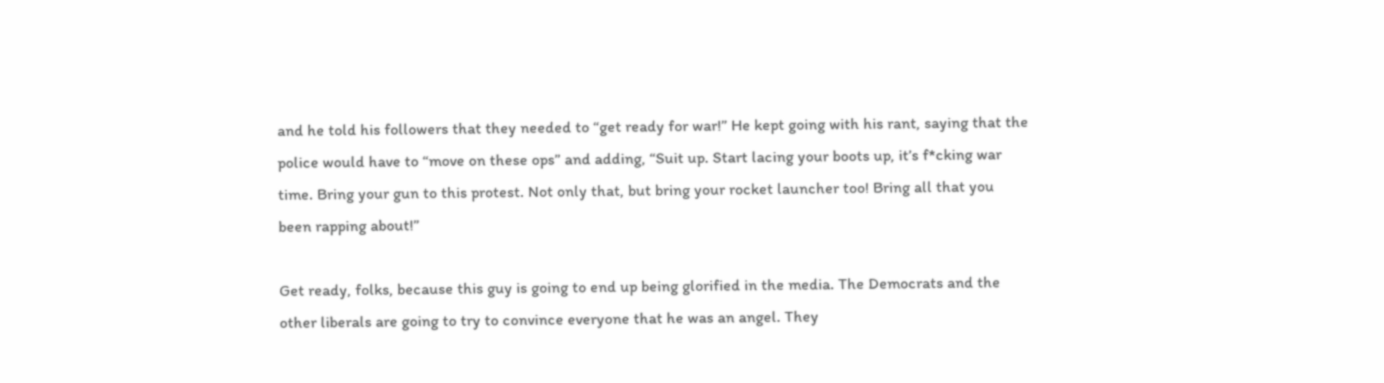and he told his followers that they needed to “get ready for war!” He kept going with his rant, saying that the police would have to “move on these ops” and adding, “Suit up. Start lacing your boots up, it’s f*cking war time. Bring your gun to this protest. Not only that, but bring your rocket launcher too! Bring all that you been rapping about!”

Get ready, folks, because this guy is going to end up being glorified in the media. The Democrats and the other liberals are going to try to convince everyone that he was an angel. They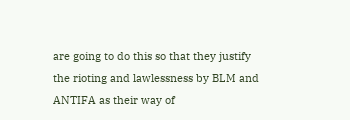are going to do this so that they justify the rioting and lawlessness by BLM and ANTIFA as their way of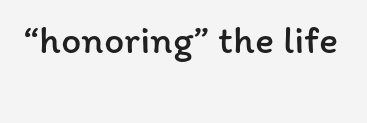“honoring” the life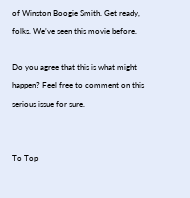of Winston Boogie Smith. Get ready, folks. We’ve seen this movie before.

Do you agree that this is what might happen? Feel free to comment on this serious issue for sure.


To Top